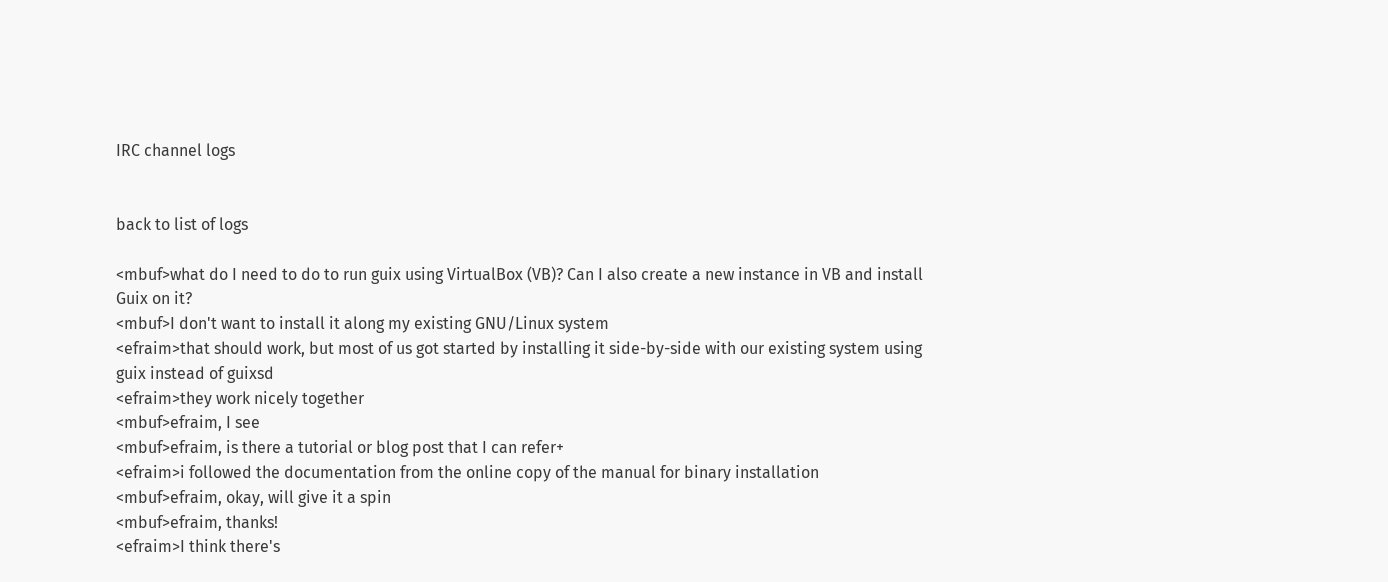IRC channel logs


back to list of logs

<mbuf>what do I need to do to run guix using VirtualBox (VB)? Can I also create a new instance in VB and install Guix on it?
<mbuf>I don't want to install it along my existing GNU/Linux system
<efraim>that should work, but most of us got started by installing it side-by-side with our existing system using guix instead of guixsd
<efraim>they work nicely together
<mbuf>efraim, I see
<mbuf>efraim, is there a tutorial or blog post that I can refer+
<efraim>i followed the documentation from the online copy of the manual for binary installation
<mbuf>efraim, okay, will give it a spin
<mbuf>efraim, thanks!
<efraim>I think there's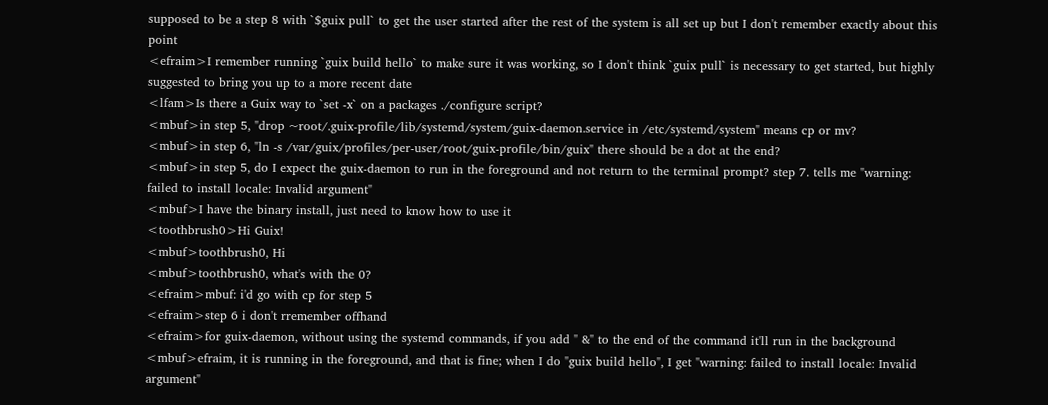supposed to be a step 8 with `$guix pull` to get the user started after the rest of the system is all set up but I don't remember exactly about this point
<efraim>I remember running `guix build hello` to make sure it was working, so I don't think `guix pull` is necessary to get started, but highly suggested to bring you up to a more recent date
<lfam>Is there a Guix way to `set -x` on a packages ./configure script?
<mbuf>in step 5, "drop ~root/.guix-profile/lib/systemd/system/guix-daemon.service in /etc/systemd/system" means cp or mv?
<mbuf>in step 6, "ln -s /var/guix/profiles/per-user/root/guix-profile/bin/guix" there should be a dot at the end?
<mbuf>in step 5, do I expect the guix-daemon to run in the foreground and not return to the terminal prompt? step 7. tells me "warning: failed to install locale: Invalid argument"
<mbuf>I have the binary install, just need to know how to use it
<toothbrush0>Hi Guix!
<mbuf>toothbrush0, Hi
<mbuf>toothbrush0, what's with the 0?
<efraim>mbuf: i'd go with cp for step 5
<efraim>step 6 i don't rremember offhand
<efraim>for guix-daemon, without using the systemd commands, if you add " &" to the end of the command it'll run in the background
<mbuf>efraim, it is running in the foreground, and that is fine; when I do "guix build hello", I get "warning: failed to install locale: Invalid argument"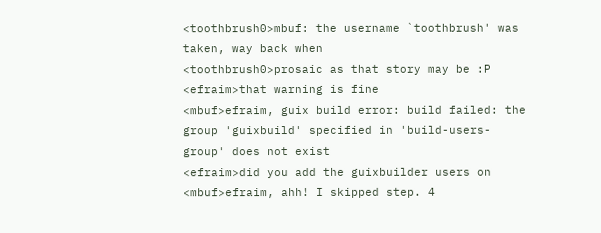<toothbrush0>mbuf: the username `toothbrush' was taken, way back when
<toothbrush0>prosaic as that story may be :P
<efraim>that warning is fine
<mbuf>efraim, guix build error: build failed: the group 'guixbuild' specified in 'build-users-group' does not exist
<efraim>did you add the guixbuilder users on
<mbuf>efraim, ahh! I skipped step. 4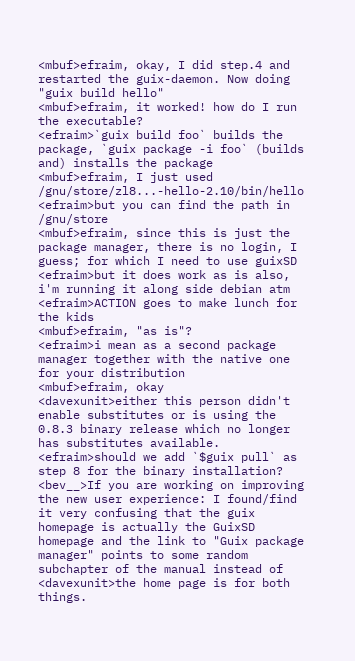<mbuf>efraim, okay, I did step.4 and restarted the guix-daemon. Now doing "guix build hello"
<mbuf>efraim, it worked! how do I run the executable?
<efraim>`guix build foo` builds the package, `guix package -i foo` (builds and) installs the package
<mbuf>efraim, I just used /gnu/store/zl8...-hello-2.10/bin/hello
<efraim>but you can find the path in /gnu/store
<mbuf>efraim, since this is just the package manager, there is no login, I guess; for which I need to use guixSD
<efraim>but it does work as is also, i'm running it along side debian atm
<efraim>ACTION goes to make lunch for the kids
<mbuf>efraim, "as is"?
<efraim>i mean as a second package manager together with the native one for your distribution
<mbuf>efraim, okay
<davexunit>either this person didn't enable substitutes or is using the 0.8.3 binary release which no longer has substitutes available.
<efraim>should we add `$guix pull` as step 8 for the binary installation?
<bev__>If you are working on improving the new user experience: I found/find it very confusing that the guix homepage is actually the GuixSD homepage and the link to "Guix package manager" points to some random subchapter of the manual instead of
<davexunit>the home page is for both things.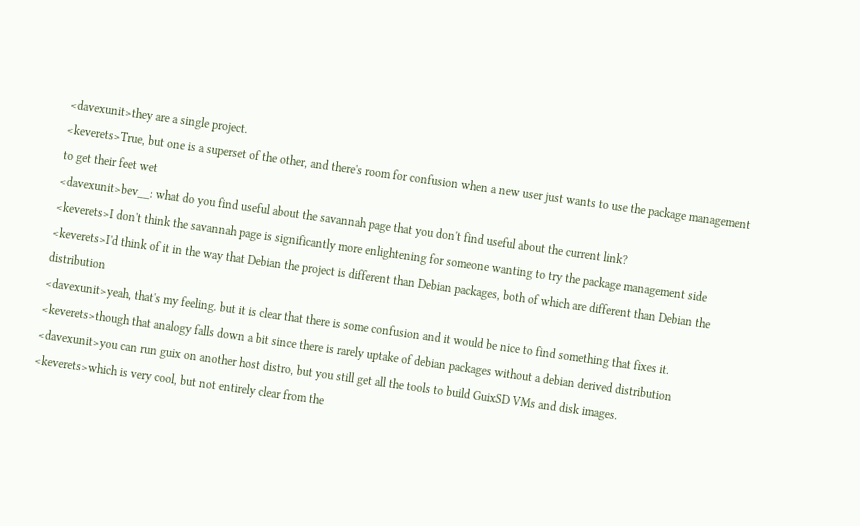<davexunit>they are a single project.
<keverets>True, but one is a superset of the other, and there's room for confusion when a new user just wants to use the package management to get their feet wet
<davexunit>bev__: what do you find useful about the savannah page that you don't find useful about the current link?
<keverets>I don't think the savannah page is significantly more enlightening for someone wanting to try the package management side
<keverets>I'd think of it in the way that Debian the project is different than Debian packages, both of which are different than Debian the distribution
<davexunit>yeah, that's my feeling. but it is clear that there is some confusion and it would be nice to find something that fixes it.
<keverets>though that analogy falls down a bit since there is rarely uptake of debian packages without a debian derived distribution
<davexunit>you can run guix on another host distro, but you still get all the tools to build GuixSD VMs and disk images.
<keverets>which is very cool, but not entirely clear from the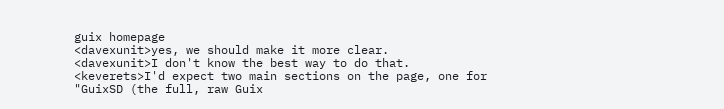guix homepage
<davexunit>yes, we should make it more clear.
<davexunit>I don't know the best way to do that.
<keverets>I'd expect two main sections on the page, one for "GuixSD (the full, raw Guix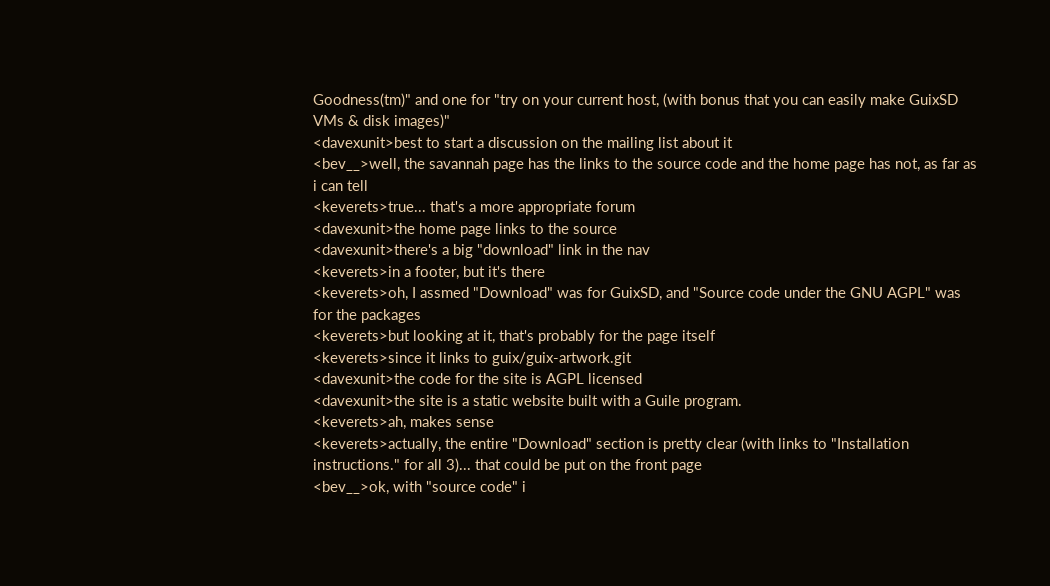Goodness(tm)" and one for "try on your current host, (with bonus that you can easily make GuixSD VMs & disk images)"
<davexunit>best to start a discussion on the mailing list about it
<bev__>well, the savannah page has the links to the source code and the home page has not, as far as i can tell
<keverets>true... that's a more appropriate forum
<davexunit>the home page links to the source
<davexunit>there's a big "download" link in the nav
<keverets>in a footer, but it's there
<keverets>oh, I assmed "Download" was for GuixSD, and "Source code under the GNU AGPL" was for the packages
<keverets>but looking at it, that's probably for the page itself
<keverets>since it links to guix/guix-artwork.git
<davexunit>the code for the site is AGPL licensed
<davexunit>the site is a static website built with a Guile program.
<keverets>ah, makes sense
<keverets>actually, the entire "Download" section is pretty clear (with links to "Installation instructions." for all 3)... that could be put on the front page
<bev__>ok, with "source code" i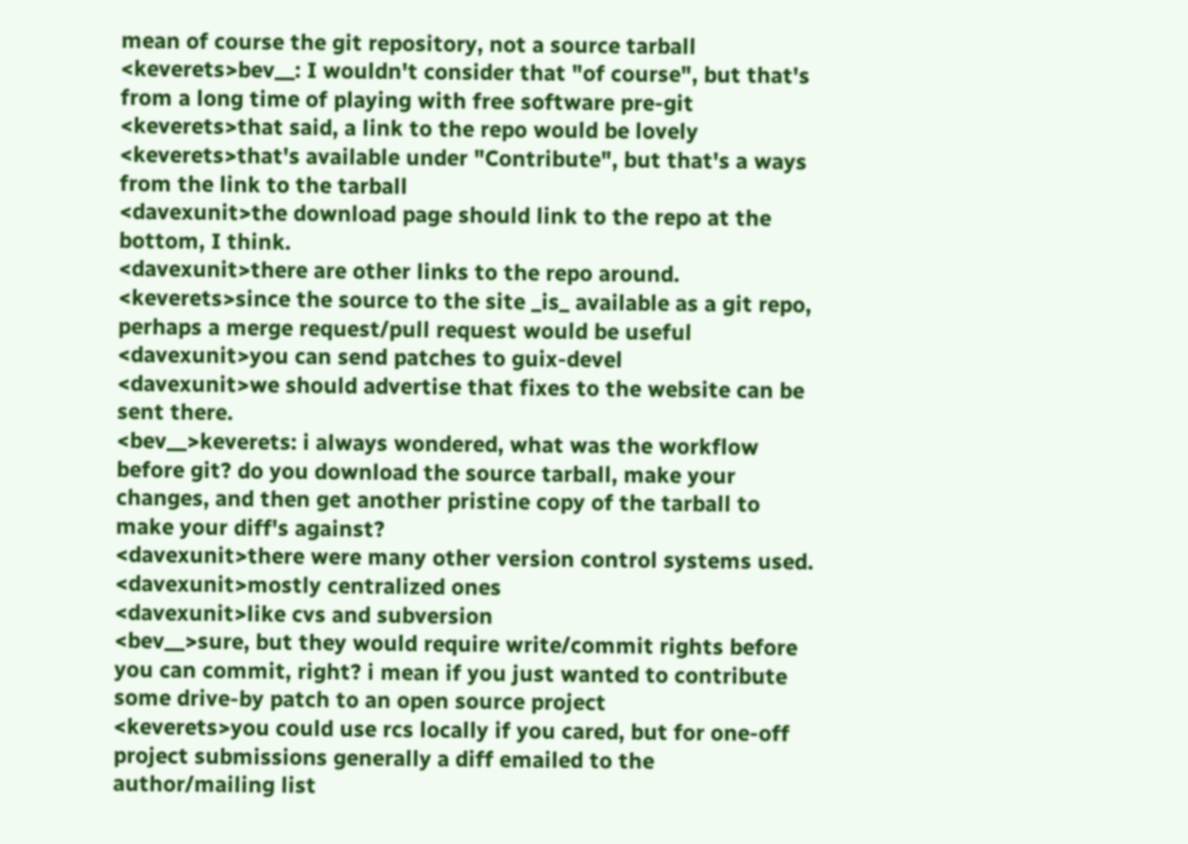mean of course the git repository, not a source tarball
<keverets>bev__: I wouldn't consider that "of course", but that's from a long time of playing with free software pre-git
<keverets>that said, a link to the repo would be lovely
<keverets>that's available under "Contribute", but that's a ways from the link to the tarball
<davexunit>the download page should link to the repo at the bottom, I think.
<davexunit>there are other links to the repo around.
<keverets>since the source to the site _is_ available as a git repo, perhaps a merge request/pull request would be useful
<davexunit>you can send patches to guix-devel
<davexunit>we should advertise that fixes to the website can be sent there.
<bev__>keverets: i always wondered, what was the workflow before git? do you download the source tarball, make your changes, and then get another pristine copy of the tarball to make your diff's against?
<davexunit>there were many other version control systems used.
<davexunit>mostly centralized ones
<davexunit>like cvs and subversion
<bev__>sure, but they would require write/commit rights before you can commit, right? i mean if you just wanted to contribute some drive-by patch to an open source project
<keverets>you could use rcs locally if you cared, but for one-off project submissions generally a diff emailed to the author/mailing list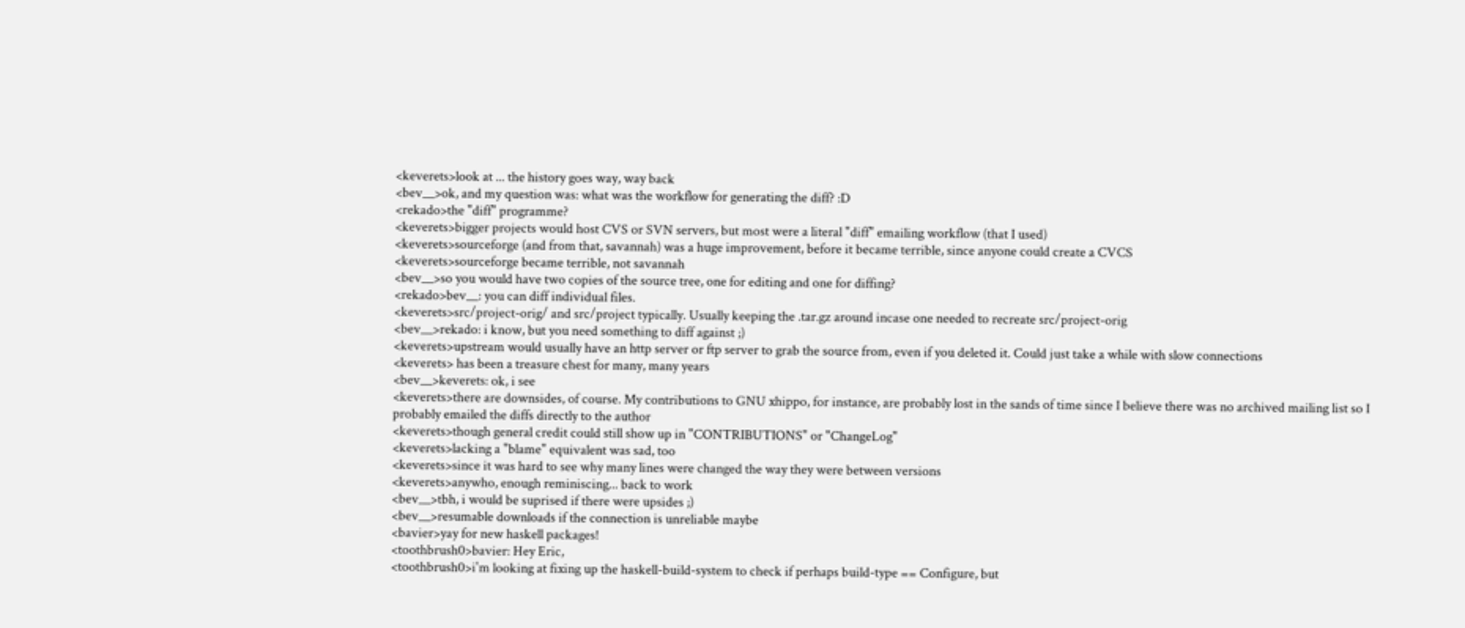<keverets>look at ... the history goes way, way back
<bev__>ok, and my question was: what was the workflow for generating the diff? :D
<rekado>the "diff" programme?
<keverets>bigger projects would host CVS or SVN servers, but most were a literal "diff" emailing workflow (that I used)
<keverets>sourceforge (and from that, savannah) was a huge improvement, before it became terrible, since anyone could create a CVCS
<keverets>sourceforge became terrible, not savannah
<bev__>so you would have two copies of the source tree, one for editing and one for diffing?
<rekado>bev__: you can diff individual files.
<keverets>src/project-orig/ and src/project typically. Usually keeping the .tar.gz around incase one needed to recreate src/project-orig
<bev__>rekado: i know, but you need something to diff against ;)
<keverets>upstream would usually have an http server or ftp server to grab the source from, even if you deleted it. Could just take a while with slow connections
<keverets> has been a treasure chest for many, many years
<bev__>keverets: ok, i see
<keverets>there are downsides, of course. My contributions to GNU xhippo, for instance, are probably lost in the sands of time since I believe there was no archived mailing list so I probably emailed the diffs directly to the author
<keverets>though general credit could still show up in "CONTRIBUTIONS" or "ChangeLog"
<keverets>lacking a "blame" equivalent was sad, too
<keverets>since it was hard to see why many lines were changed the way they were between versions
<keverets>anywho, enough reminiscing... back to work
<bev__>tbh, i would be suprised if there were upsides ;)
<bev__>resumable downloads if the connection is unreliable maybe
<bavier>yay for new haskell packages!
<toothbrush0>bavier: Hey Eric,
<toothbrush0>i'm looking at fixing up the haskell-build-system to check if perhaps build-type == Configure, but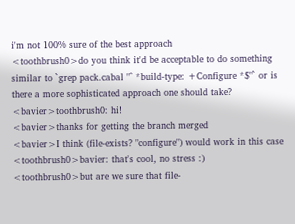i'm not 100% sure of the best approach
<toothbrush0>do you think it'd be acceptable to do something similar to `grep pack.cabal "^ *build-type: +Configure *$"` or is there a more sophisticated approach one should take?
<bavier>toothbrush0: hi!
<bavier>thanks for getting the branch merged
<bavier>I think (file-exists? "configure") would work in this case
<toothbrush0>bavier: that's cool, no stress :)
<toothbrush0>but are we sure that file-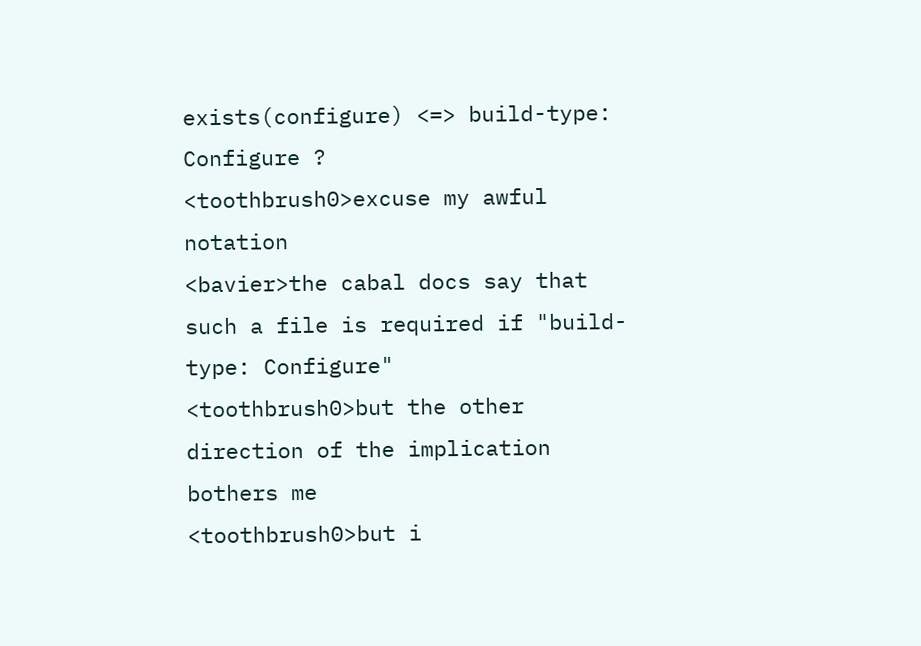exists(configure) <=> build-type: Configure ?
<toothbrush0>excuse my awful notation
<bavier>the cabal docs say that such a file is required if "build-type: Configure"
<toothbrush0>but the other direction of the implication bothers me
<toothbrush0>but i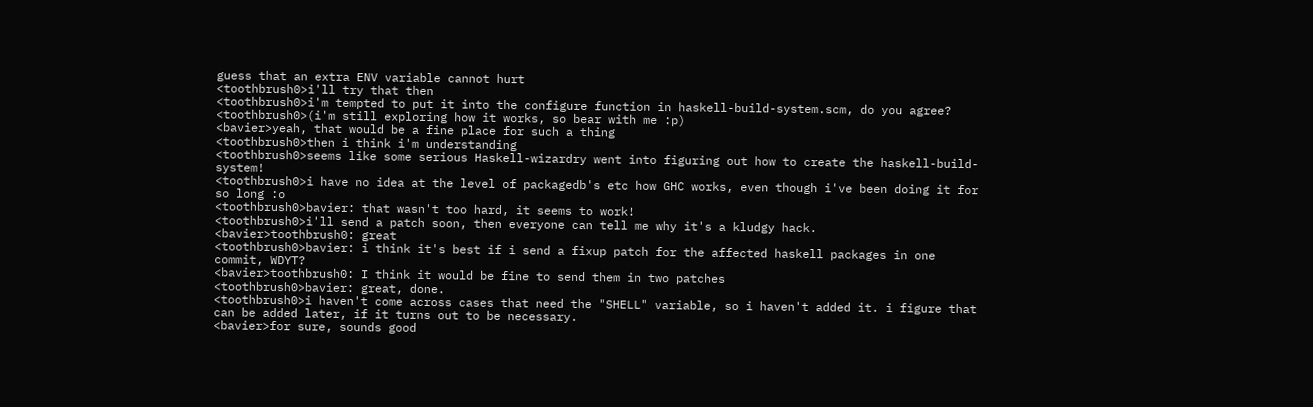guess that an extra ENV variable cannot hurt
<toothbrush0>i'll try that then
<toothbrush0>i'm tempted to put it into the configure function in haskell-build-system.scm, do you agree?
<toothbrush0>(i'm still exploring how it works, so bear with me :p)
<bavier>yeah, that would be a fine place for such a thing
<toothbrush0>then i think i'm understanding
<toothbrush0>seems like some serious Haskell-wizardry went into figuring out how to create the haskell-build-system!
<toothbrush0>i have no idea at the level of packagedb's etc how GHC works, even though i've been doing it for so long :o
<toothbrush0>bavier: that wasn't too hard, it seems to work!
<toothbrush0>i'll send a patch soon, then everyone can tell me why it's a kludgy hack.
<bavier>toothbrush0: great
<toothbrush0>bavier: i think it's best if i send a fixup patch for the affected haskell packages in one commit, WDYT?
<bavier>toothbrush0: I think it would be fine to send them in two patches
<toothbrush0>bavier: great, done.
<toothbrush0>i haven't come across cases that need the "SHELL" variable, so i haven't added it. i figure that can be added later, if it turns out to be necessary.
<bavier>for sure, sounds good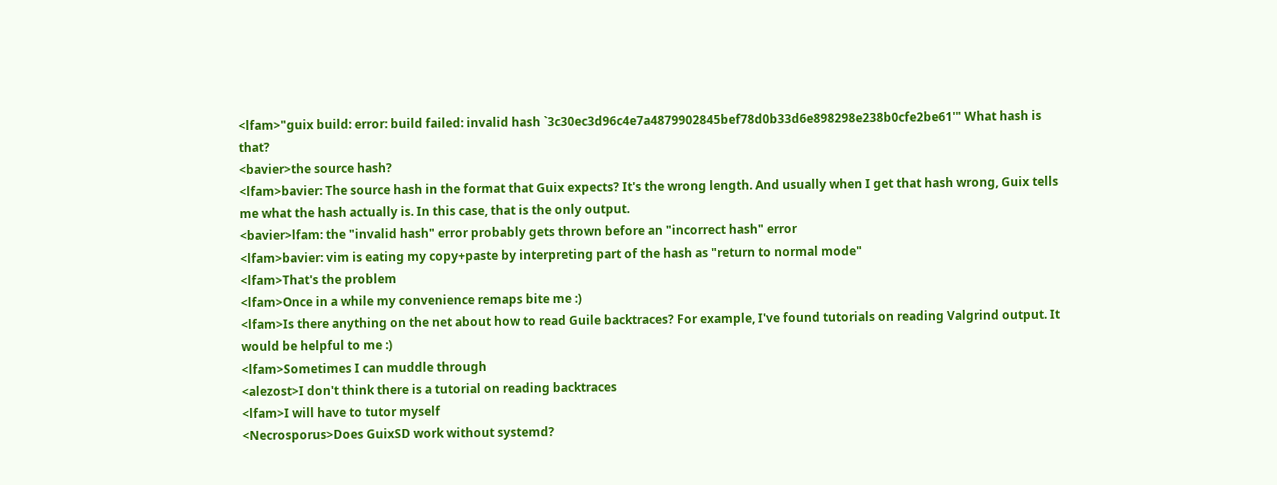<lfam>"guix build: error: build failed: invalid hash `3c30ec3d96c4e7a4879902845bef78d0b33d6e898298e238b0cfe2be61'" What hash is that?
<bavier>the source hash?
<lfam>bavier: The source hash in the format that Guix expects? It's the wrong length. And usually when I get that hash wrong, Guix tells me what the hash actually is. In this case, that is the only output.
<bavier>lfam: the "invalid hash" error probably gets thrown before an "incorrect hash" error
<lfam>bavier: vim is eating my copy+paste by interpreting part of the hash as "return to normal mode"
<lfam>That's the problem
<lfam>Once in a while my convenience remaps bite me :)
<lfam>Is there anything on the net about how to read Guile backtraces? For example, I've found tutorials on reading Valgrind output. It would be helpful to me :)
<lfam>Sometimes I can muddle through
<alezost>I don't think there is a tutorial on reading backtraces
<lfam>I will have to tutor myself
<Necrosporus>Does GuixSD work without systemd?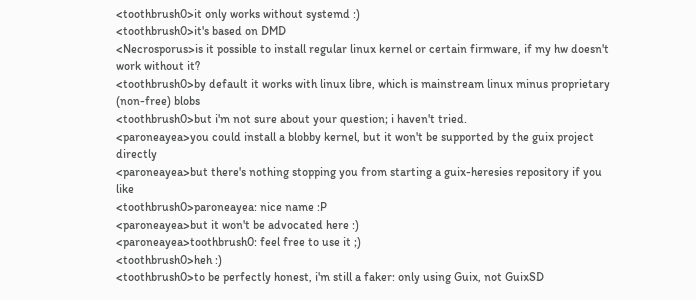<toothbrush0>it only works without systemd :)
<toothbrush0>it's based on DMD
<Necrosporus>is it possible to install regular linux kernel or certain firmware, if my hw doesn't work without it?
<toothbrush0>by default it works with linux libre, which is mainstream linux minus proprietary (non-free) blobs
<toothbrush0>but i'm not sure about your question; i haven't tried.
<paroneayea>you could install a blobby kernel, but it won't be supported by the guix project directly
<paroneayea>but there's nothing stopping you from starting a guix-heresies repository if you like
<toothbrush0>paroneayea: nice name :P
<paroneayea>but it won't be advocated here :)
<paroneayea>toothbrush0: feel free to use it ;)
<toothbrush0>heh :)
<toothbrush0>to be perfectly honest, i'm still a faker: only using Guix, not GuixSD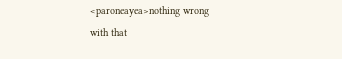<paroneayea>nothing wrong with that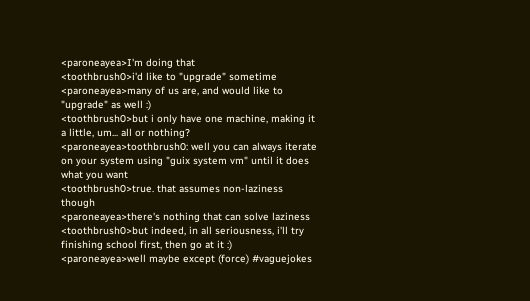<paroneayea>I'm doing that
<toothbrush0>i'd like to "upgrade" sometime
<paroneayea>many of us are, and would like to "upgrade" as well :)
<toothbrush0>but i only have one machine, making it a little, um... all or nothing?
<paroneayea>toothbrush0: well you can always iterate on your system using "guix system vm" until it does what you want
<toothbrush0>true. that assumes non-laziness though
<paroneayea>there's nothing that can solve laziness
<toothbrush0>but indeed, in all seriousness, i'll try finishing school first, then go at it :)
<paroneayea>well maybe except (force) #vaguejokes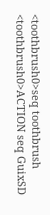<toothbrush0>seq toothbrush
<toothbrush0>ACTION seq GuixSD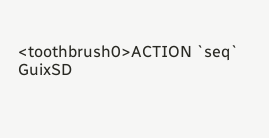<toothbrush0>ACTION `seq` GuixSD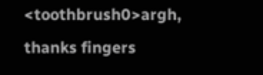<toothbrush0>argh, thanks fingers